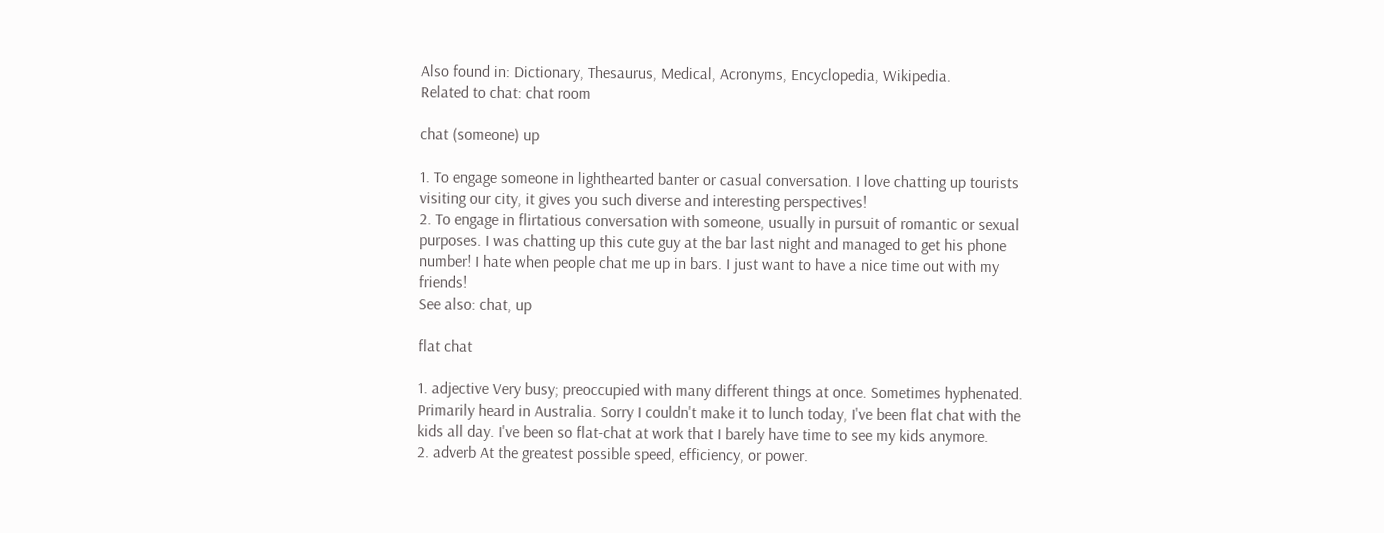Also found in: Dictionary, Thesaurus, Medical, Acronyms, Encyclopedia, Wikipedia.
Related to chat: chat room

chat (someone) up

1. To engage someone in lighthearted banter or casual conversation. I love chatting up tourists visiting our city, it gives you such diverse and interesting perspectives!
2. To engage in flirtatious conversation with someone, usually in pursuit of romantic or sexual purposes. I was chatting up this cute guy at the bar last night and managed to get his phone number! I hate when people chat me up in bars. I just want to have a nice time out with my friends!
See also: chat, up

flat chat

1. adjective Very busy; preoccupied with many different things at once. Sometimes hyphenated. Primarily heard in Australia. Sorry I couldn't make it to lunch today, I've been flat chat with the kids all day. I've been so flat-chat at work that I barely have time to see my kids anymore.
2. adverb At the greatest possible speed, efficiency, or power.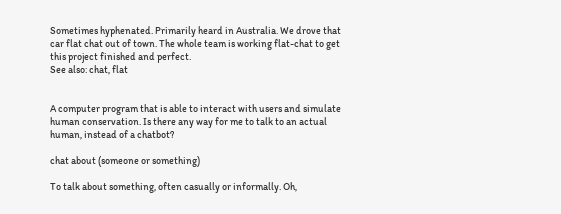Sometimes hyphenated. Primarily heard in Australia. We drove that car flat chat out of town. The whole team is working flat-chat to get this project finished and perfect.
See also: chat, flat


A computer program that is able to interact with users and simulate human conservation. Is there any way for me to talk to an actual human, instead of a chatbot?

chat about (someone or something)

To talk about something, often casually or informally. Oh,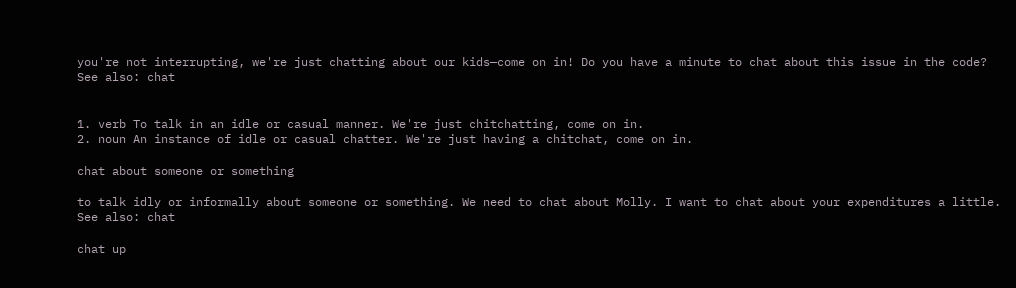you're not interrupting, we're just chatting about our kids—come on in! Do you have a minute to chat about this issue in the code?
See also: chat


1. verb To talk in an idle or casual manner. We're just chitchatting, come on in.
2. noun An instance of idle or casual chatter. We're just having a chitchat, come on in.

chat about someone or something

to talk idly or informally about someone or something. We need to chat about Molly. I want to chat about your expenditures a little.
See also: chat

chat up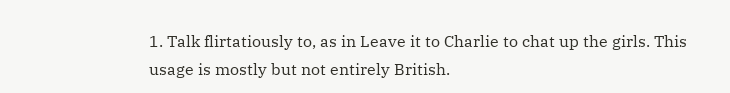1. Talk flirtatiously to, as in Leave it to Charlie to chat up the girls. This usage is mostly but not entirely British.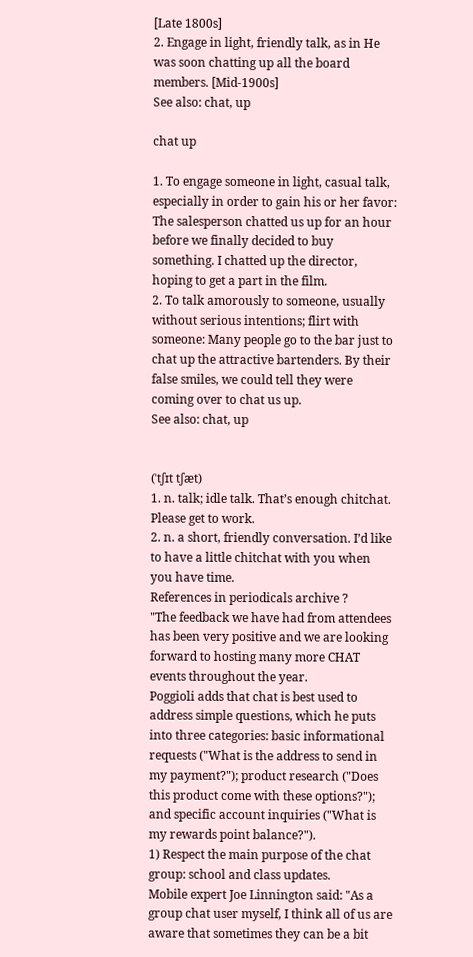[Late 1800s]
2. Engage in light, friendly talk, as in He was soon chatting up all the board members. [Mid-1900s]
See also: chat, up

chat up

1. To engage someone in light, casual talk, especially in order to gain his or her favor: The salesperson chatted us up for an hour before we finally decided to buy something. I chatted up the director, hoping to get a part in the film.
2. To talk amorously to someone, usually without serious intentions; flirt with someone: Many people go to the bar just to chat up the attractive bartenders. By their false smiles, we could tell they were coming over to chat us up.
See also: chat, up


(ˈtʃɪt tʃæt)
1. n. talk; idle talk. That’s enough chitchat. Please get to work.
2. n. a short, friendly conversation. I’d like to have a little chitchat with you when you have time.
References in periodicals archive ?
"The feedback we have had from attendees has been very positive and we are looking forward to hosting many more CHAT events throughout the year.
Poggioli adds that chat is best used to address simple questions, which he puts into three categories: basic informational requests ("What is the address to send in my payment?"); product research ("Does this product come with these options?"); and specific account inquiries ("What is my rewards point balance?").
1) Respect the main purpose of the chat group: school and class updates.
Mobile expert Joe Linnington said: "As a group chat user myself, I think all of us are aware that sometimes they can be a bit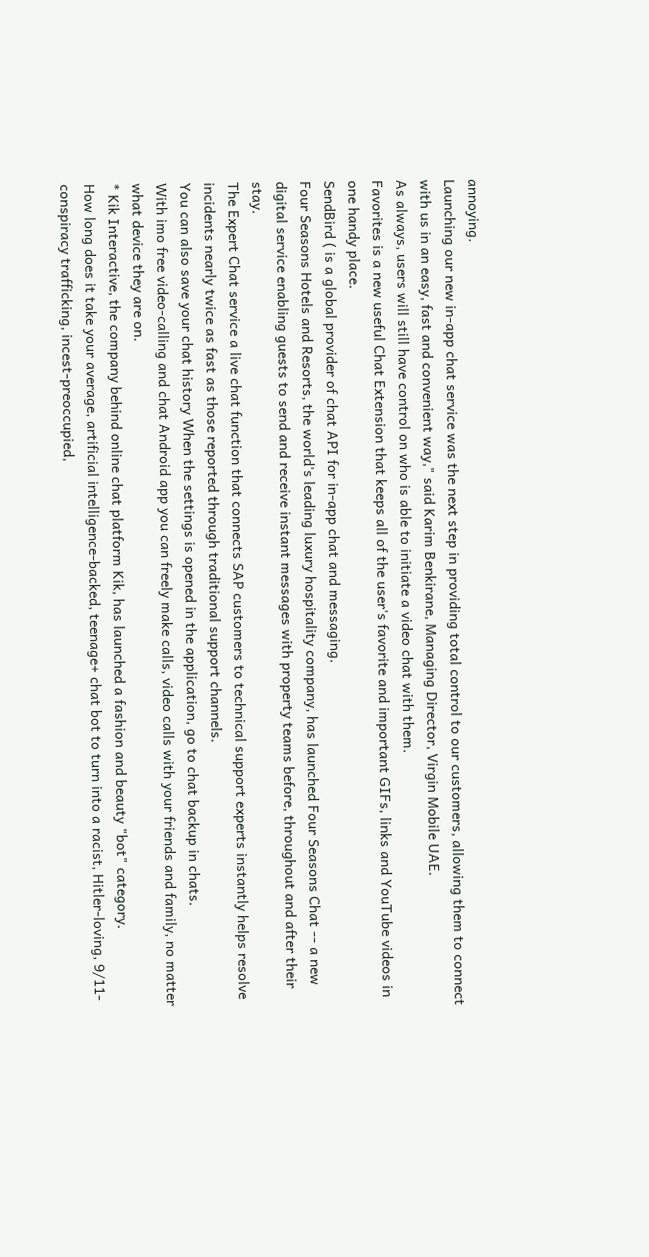annoying.
Launching our new in-app chat service was the next step in providing total control to our customers, allowing them to connect with us in an easy, fast and convenient way," said Karim Benkirane, Managing Director, Virgin Mobile UAE.
As always, users will still have control on who is able to initiate a video chat with them.
Favorites is a new useful Chat Extension that keeps all of the user's favorite and important GIFs, links and YouTube videos in one handy place.
SendBird ( is a global provider of chat API for in-app chat and messaging.
Four Seasons Hotels and Resorts, the world's leading luxury hospitality company, has launched Four Seasons Chat -- a new digital service enabling guests to send and receive instant messages with property teams before, throughout and after their stay.
The Expert Chat service a live chat function that connects SAP customers to technical support experts instantly helps resolve incidents nearly twice as fast as those reported through traditional support channels.
You can also save your chat history When the settings is opened in the application, go to chat backup in chats.
With imo free video-calling and chat Android app you can freely make calls, video calls with your friends and family, no matter what device they are on.
* Kik Interactive, the company behind online chat platform Kik, has launched a fashion and beauty "bot" category.
How long does it take your average, artificial intelligence-backed, teenage+ chat bot to turn into a racist, Hitler-loving, 9/11-conspiracy trafficking, incest-preoccupied,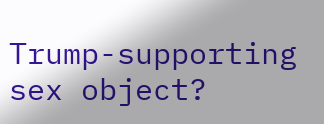Trump-supporting sex object?